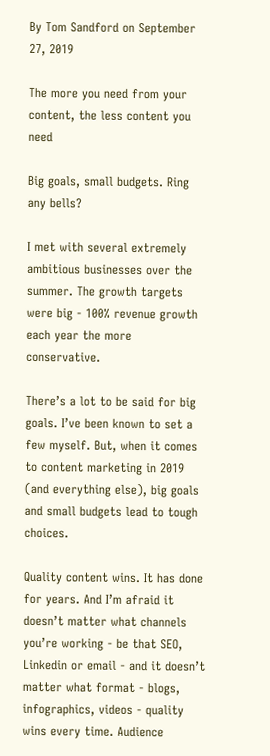By Tom Sandford on September 27, 2019

The more you need from your content, the less content you need

Big goals, small budgets. Ring any bells?

I met with several extremely ambitious businesses over the summer. The growth targets were big - 100% revenue growth each year the more conservative.

There’s a lot to be said for big goals. I’ve been known to set a few myself. But, when it comes to content marketing in 2019 (and everything else), big goals and small budgets lead to tough choices.

Quality content wins. It has done for years. And I’m afraid it doesn’t matter what channels you’re working - be that SEO, Linkedin or email - and it doesn’t matter what format - blogs, infographics, videos - quality wins every time. Audience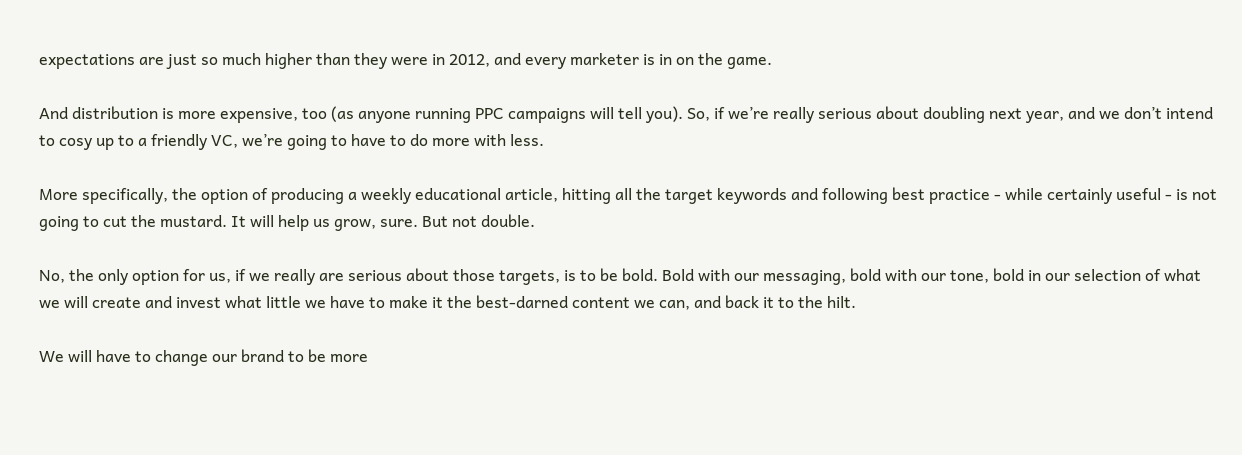expectations are just so much higher than they were in 2012, and every marketer is in on the game.

And distribution is more expensive, too (as anyone running PPC campaigns will tell you). So, if we’re really serious about doubling next year, and we don’t intend to cosy up to a friendly VC, we’re going to have to do more with less.

More specifically, the option of producing a weekly educational article, hitting all the target keywords and following best practice - while certainly useful - is not going to cut the mustard. It will help us grow, sure. But not double.

No, the only option for us, if we really are serious about those targets, is to be bold. Bold with our messaging, bold with our tone, bold in our selection of what we will create and invest what little we have to make it the best-darned content we can, and back it to the hilt.

We will have to change our brand to be more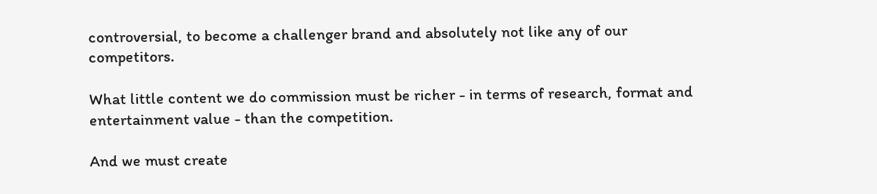controversial, to become a challenger brand and absolutely not like any of our competitors.

What little content we do commission must be richer - in terms of research, format and entertainment value - than the competition.

And we must create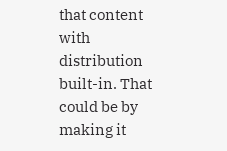that content with distribution built-in. That could be by making it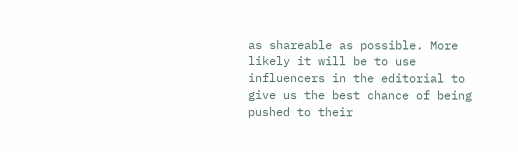as shareable as possible. More likely it will be to use influencers in the editorial to give us the best chance of being pushed to their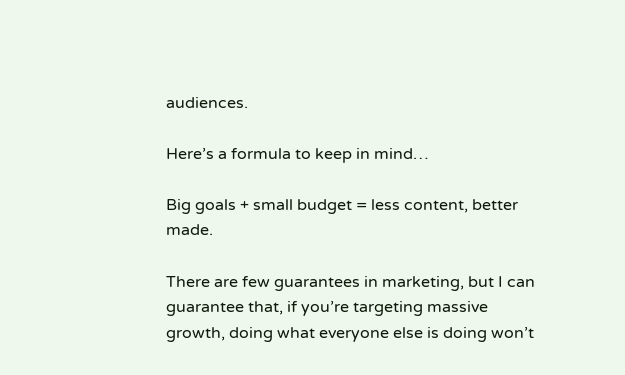audiences.

Here’s a formula to keep in mind…

Big goals + small budget = less content, better made.

There are few guarantees in marketing, but I can guarantee that, if you’re targeting massive growth, doing what everyone else is doing won’t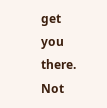get you there. Not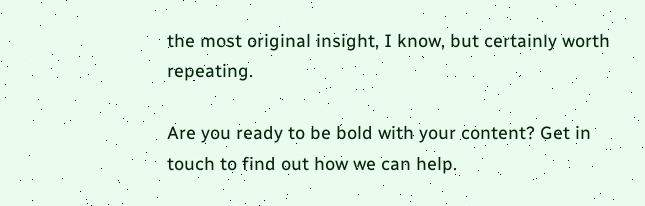the most original insight, I know, but certainly worth repeating.

Are you ready to be bold with your content? Get in touch to find out how we can help.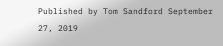Published by Tom Sandford September 27, 2019